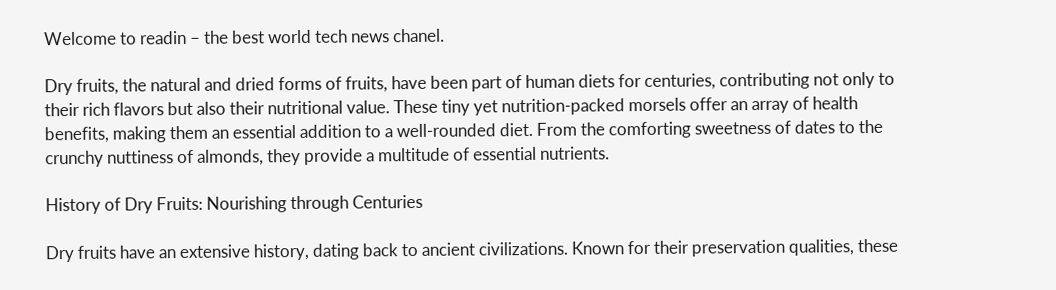Welcome to readin – the best world tech news chanel.

Dry fruits, the natural and dried forms of fruits, have been part of human diets for centuries, contributing not only to their rich flavors but also their nutritional value. These tiny yet nutrition-packed morsels offer an array of health benefits, making them an essential addition to a well-rounded diet. From the comforting sweetness of dates to the crunchy nuttiness of almonds, they provide a multitude of essential nutrients.

History of Dry Fruits: Nourishing through Centuries

Dry fruits have an extensive history, dating back to ancient civilizations. Known for their preservation qualities, these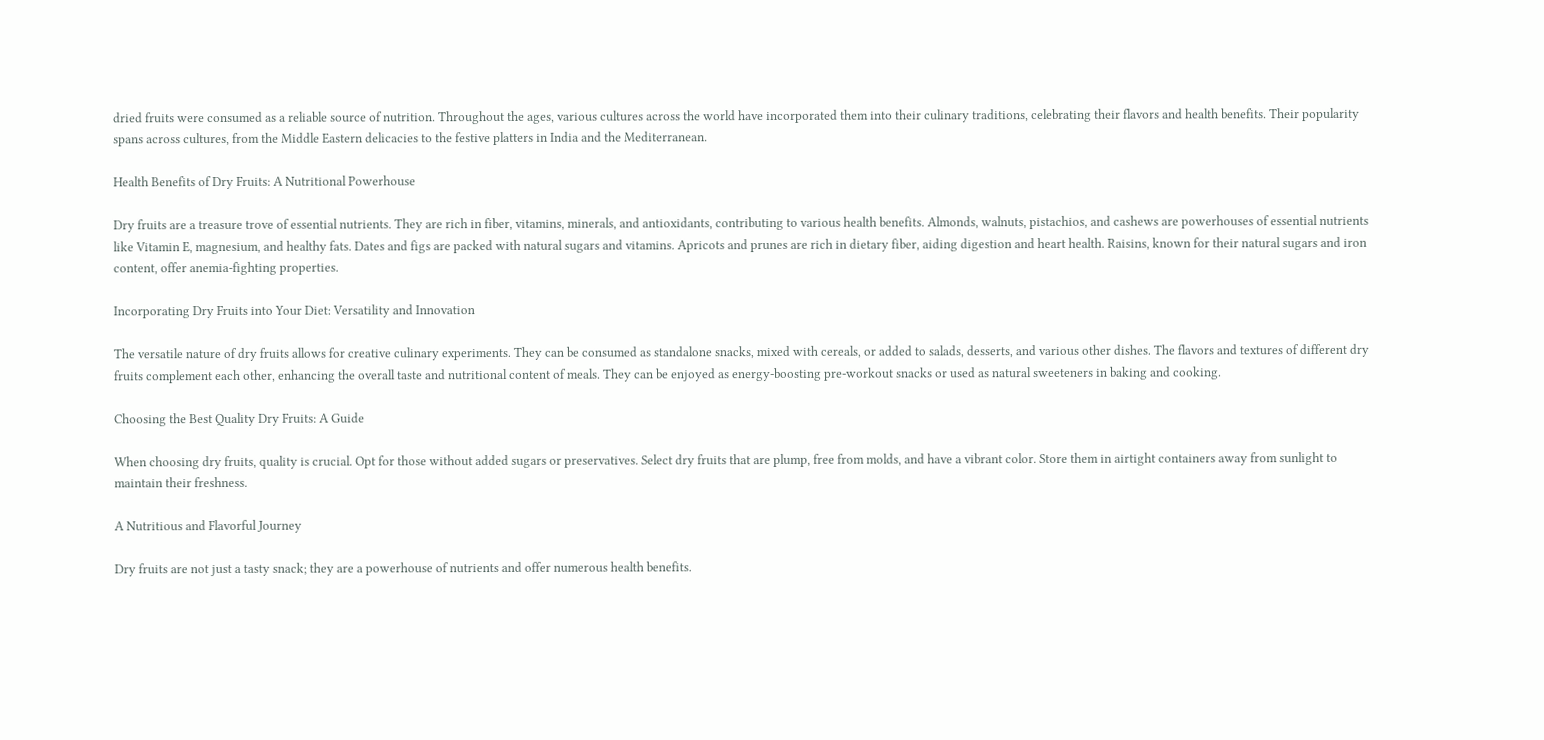dried fruits were consumed as a reliable source of nutrition. Throughout the ages, various cultures across the world have incorporated them into their culinary traditions, celebrating their flavors and health benefits. Their popularity spans across cultures, from the Middle Eastern delicacies to the festive platters in India and the Mediterranean.

Health Benefits of Dry Fruits: A Nutritional Powerhouse

Dry fruits are a treasure trove of essential nutrients. They are rich in fiber, vitamins, minerals, and antioxidants, contributing to various health benefits. Almonds, walnuts, pistachios, and cashews are powerhouses of essential nutrients like Vitamin E, magnesium, and healthy fats. Dates and figs are packed with natural sugars and vitamins. Apricots and prunes are rich in dietary fiber, aiding digestion and heart health. Raisins, known for their natural sugars and iron content, offer anemia-fighting properties.

Incorporating Dry Fruits into Your Diet: Versatility and Innovation

The versatile nature of dry fruits allows for creative culinary experiments. They can be consumed as standalone snacks, mixed with cereals, or added to salads, desserts, and various other dishes. The flavors and textures of different dry fruits complement each other, enhancing the overall taste and nutritional content of meals. They can be enjoyed as energy-boosting pre-workout snacks or used as natural sweeteners in baking and cooking.

Choosing the Best Quality Dry Fruits: A Guide

When choosing dry fruits, quality is crucial. Opt for those without added sugars or preservatives. Select dry fruits that are plump, free from molds, and have a vibrant color. Store them in airtight containers away from sunlight to maintain their freshness.

A Nutritious and Flavorful Journey

Dry fruits are not just a tasty snack; they are a powerhouse of nutrients and offer numerous health benefits.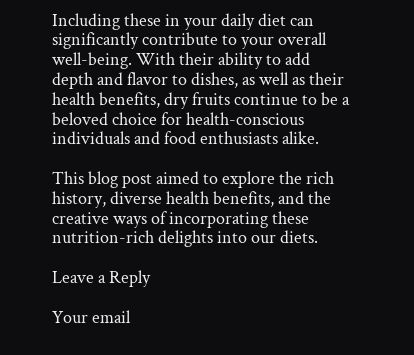Including these in your daily diet can significantly contribute to your overall well-being. With their ability to add depth and flavor to dishes, as well as their health benefits, dry fruits continue to be a beloved choice for health-conscious individuals and food enthusiasts alike.

This blog post aimed to explore the rich history, diverse health benefits, and the creative ways of incorporating these nutrition-rich delights into our diets.

Leave a Reply

Your email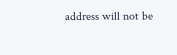address will not be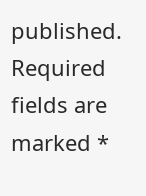published. Required fields are marked *